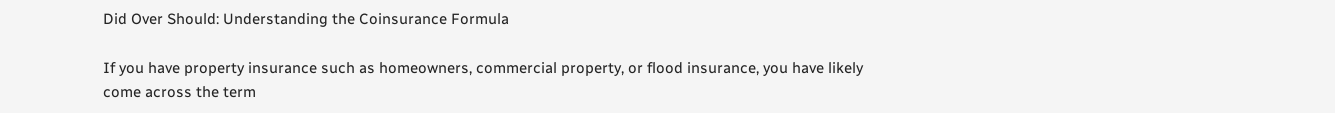Did Over Should: Understanding the Coinsurance Formula

If you have property insurance such as homeowners, commercial property, or flood insurance, you have likely come across the term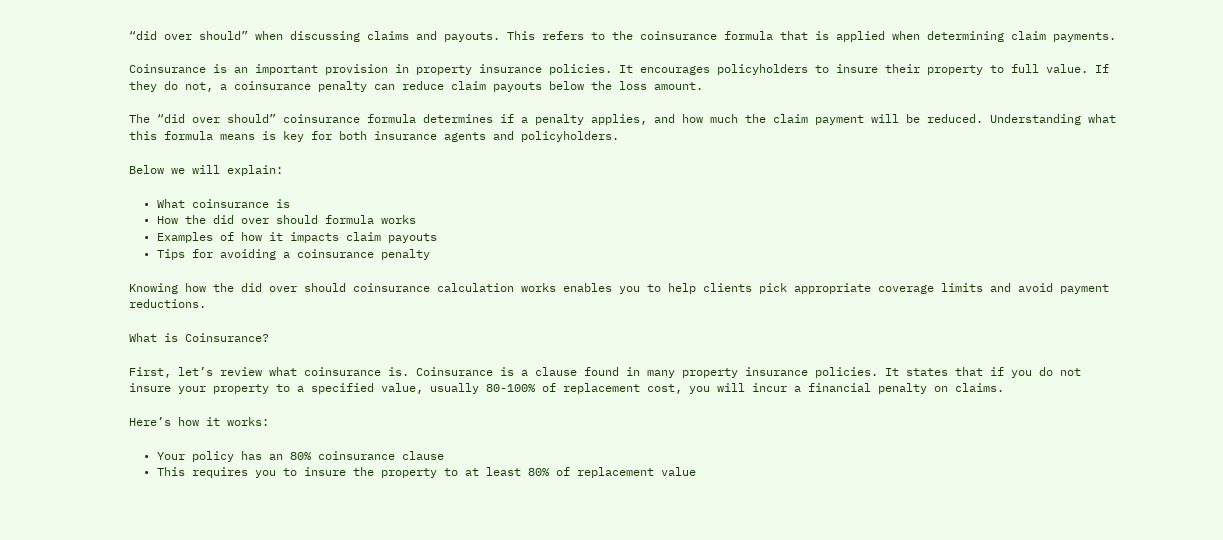“did over should” when discussing claims and payouts. This refers to the coinsurance formula that is applied when determining claim payments.

Coinsurance is an important provision in property insurance policies. It encourages policyholders to insure their property to full value. If they do not, a coinsurance penalty can reduce claim payouts below the loss amount.

The “did over should” coinsurance formula determines if a penalty applies, and how much the claim payment will be reduced. Understanding what this formula means is key for both insurance agents and policyholders.

Below we will explain:

  • What coinsurance is
  • How the did over should formula works
  • Examples of how it impacts claim payouts
  • Tips for avoiding a coinsurance penalty

Knowing how the did over should coinsurance calculation works enables you to help clients pick appropriate coverage limits and avoid payment reductions.

What is Coinsurance?

First, let’s review what coinsurance is. Coinsurance is a clause found in many property insurance policies. It states that if you do not insure your property to a specified value, usually 80-100% of replacement cost, you will incur a financial penalty on claims.

Here’s how it works:

  • Your policy has an 80% coinsurance clause
  • This requires you to insure the property to at least 80% of replacement value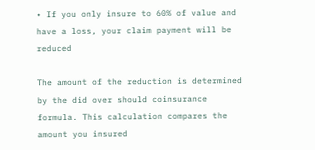• If you only insure to 60% of value and have a loss, your claim payment will be reduced

The amount of the reduction is determined by the did over should coinsurance formula. This calculation compares the amount you insured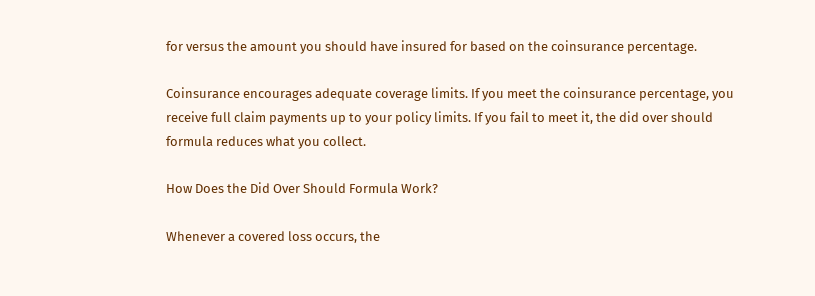for versus the amount you should have insured for based on the coinsurance percentage.

Coinsurance encourages adequate coverage limits. If you meet the coinsurance percentage, you receive full claim payments up to your policy limits. If you fail to meet it, the did over should formula reduces what you collect.

How Does the Did Over Should Formula Work?

Whenever a covered loss occurs, the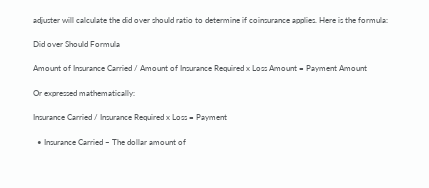adjuster will calculate the did over should ratio to determine if coinsurance applies. Here is the formula:

Did over Should Formula

Amount of Insurance Carried / Amount of Insurance Required x Loss Amount = Payment Amount

Or expressed mathematically:

Insurance Carried / Insurance Required x Loss = Payment

  • Insurance Carried – The dollar amount of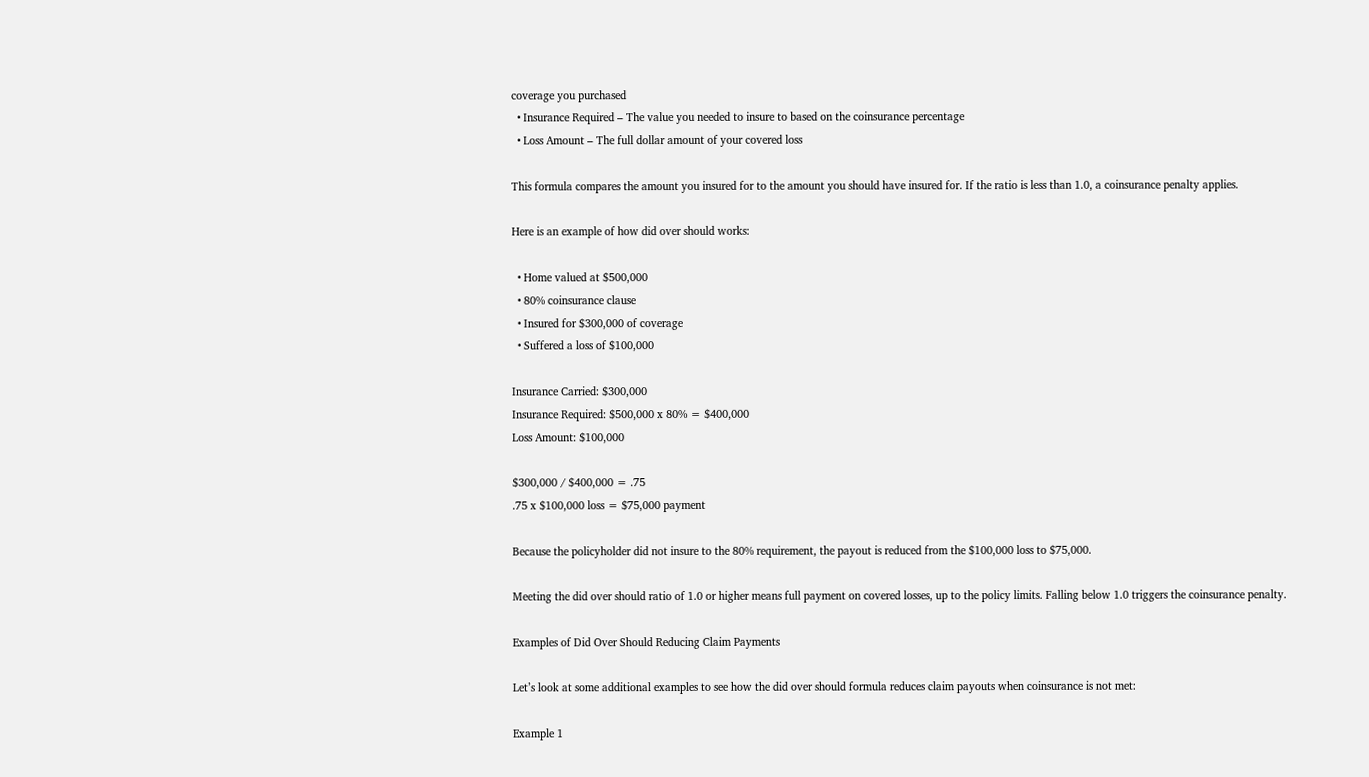coverage you purchased
  • Insurance Required – The value you needed to insure to based on the coinsurance percentage
  • Loss Amount – The full dollar amount of your covered loss

This formula compares the amount you insured for to the amount you should have insured for. If the ratio is less than 1.0, a coinsurance penalty applies.

Here is an example of how did over should works:

  • Home valued at $500,000
  • 80% coinsurance clause
  • Insured for $300,000 of coverage
  • Suffered a loss of $100,000

Insurance Carried: $300,000
Insurance Required: $500,000 x 80% = $400,000
Loss Amount: $100,000

$300,000 / $400,000 = .75
.75 x $100,000 loss = $75,000 payment

Because the policyholder did not insure to the 80% requirement, the payout is reduced from the $100,000 loss to $75,000.

Meeting the did over should ratio of 1.0 or higher means full payment on covered losses, up to the policy limits. Falling below 1.0 triggers the coinsurance penalty.

Examples of Did Over Should Reducing Claim Payments

Let’s look at some additional examples to see how the did over should formula reduces claim payouts when coinsurance is not met:

Example 1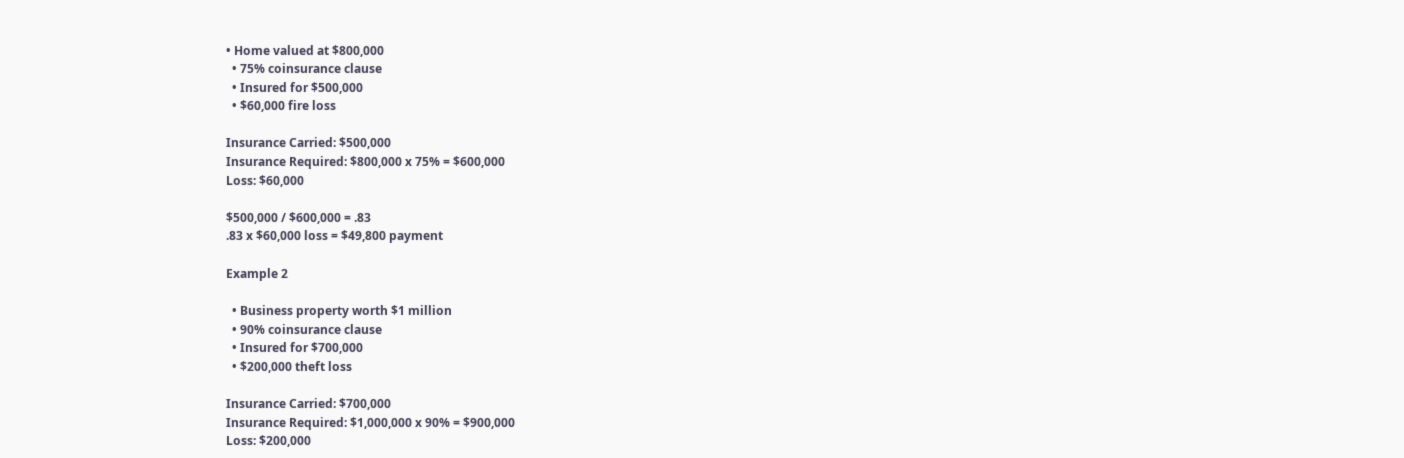• Home valued at $800,000
  • 75% coinsurance clause
  • Insured for $500,000
  • $60,000 fire loss

Insurance Carried: $500,000
Insurance Required: $800,000 x 75% = $600,000
Loss: $60,000

$500,000 / $600,000 = .83
.83 x $60,000 loss = $49,800 payment

Example 2

  • Business property worth $1 million
  • 90% coinsurance clause
  • Insured for $700,000
  • $200,000 theft loss

Insurance Carried: $700,000
Insurance Required: $1,000,000 x 90% = $900,000
Loss: $200,000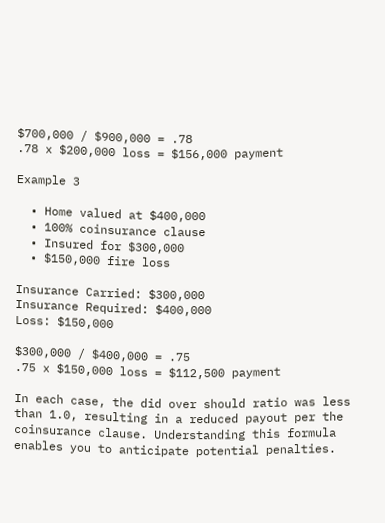$700,000 / $900,000 = .78
.78 x $200,000 loss = $156,000 payment

Example 3

  • Home valued at $400,000
  • 100% coinsurance clause
  • Insured for $300,000
  • $150,000 fire loss

Insurance Carried: $300,000
Insurance Required: $400,000
Loss: $150,000

$300,000 / $400,000 = .75
.75 x $150,000 loss = $112,500 payment

In each case, the did over should ratio was less than 1.0, resulting in a reduced payout per the coinsurance clause. Understanding this formula enables you to anticipate potential penalties.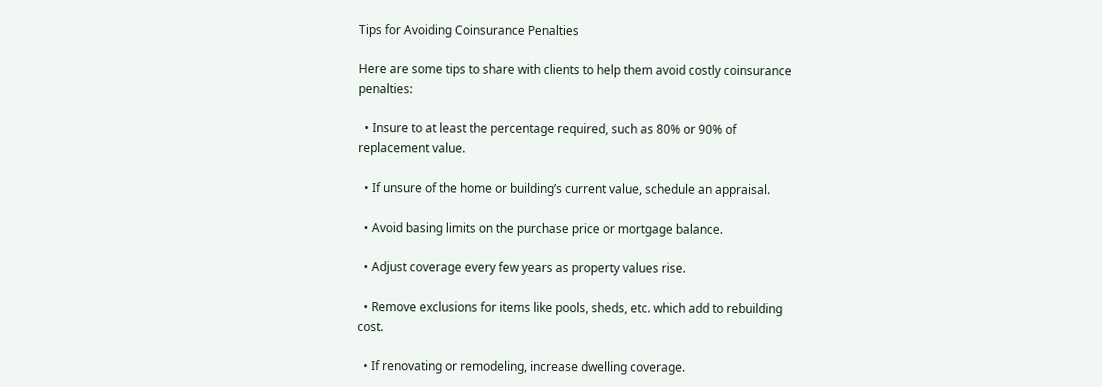Tips for Avoiding Coinsurance Penalties

Here are some tips to share with clients to help them avoid costly coinsurance penalties:

  • Insure to at least the percentage required, such as 80% or 90% of replacement value.

  • If unsure of the home or building’s current value, schedule an appraisal.

  • Avoid basing limits on the purchase price or mortgage balance.

  • Adjust coverage every few years as property values rise.

  • Remove exclusions for items like pools, sheds, etc. which add to rebuilding cost.

  • If renovating or remodeling, increase dwelling coverage.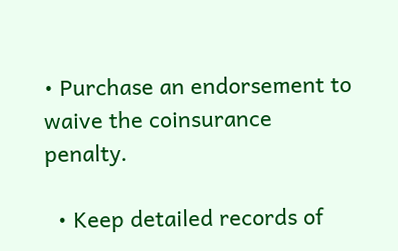• Purchase an endorsement to waive the coinsurance penalty.

  • Keep detailed records of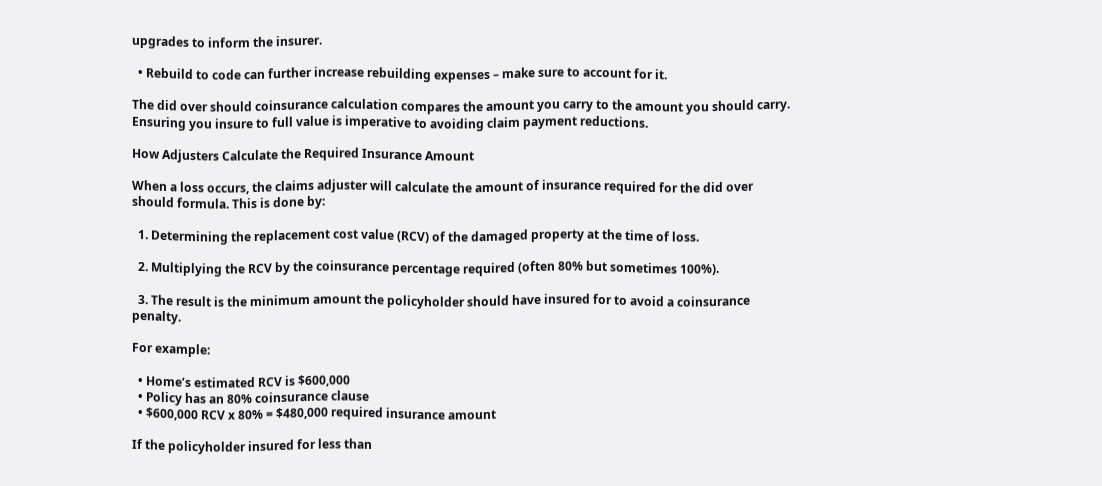upgrades to inform the insurer.

  • Rebuild to code can further increase rebuilding expenses – make sure to account for it.

The did over should coinsurance calculation compares the amount you carry to the amount you should carry. Ensuring you insure to full value is imperative to avoiding claim payment reductions.

How Adjusters Calculate the Required Insurance Amount

When a loss occurs, the claims adjuster will calculate the amount of insurance required for the did over should formula. This is done by:

  1. Determining the replacement cost value (RCV) of the damaged property at the time of loss.

  2. Multiplying the RCV by the coinsurance percentage required (often 80% but sometimes 100%).

  3. The result is the minimum amount the policyholder should have insured for to avoid a coinsurance penalty.

For example:

  • Home’s estimated RCV is $600,000
  • Policy has an 80% coinsurance clause
  • $600,000 RCV x 80% = $480,000 required insurance amount

If the policyholder insured for less than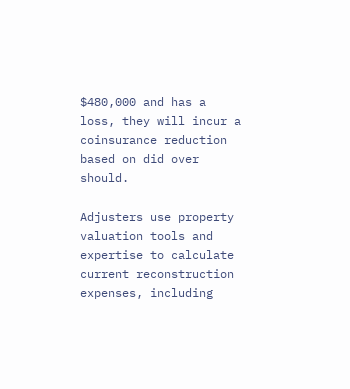$480,000 and has a loss, they will incur a coinsurance reduction based on did over should.

Adjusters use property valuation tools and expertise to calculate current reconstruction expenses, including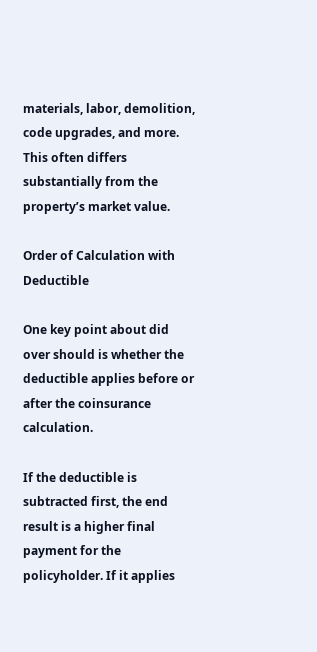materials, labor, demolition, code upgrades, and more. This often differs substantially from the property’s market value.

Order of Calculation with Deductible

One key point about did over should is whether the deductible applies before or after the coinsurance calculation.

If the deductible is subtracted first, the end result is a higher final payment for the policyholder. If it applies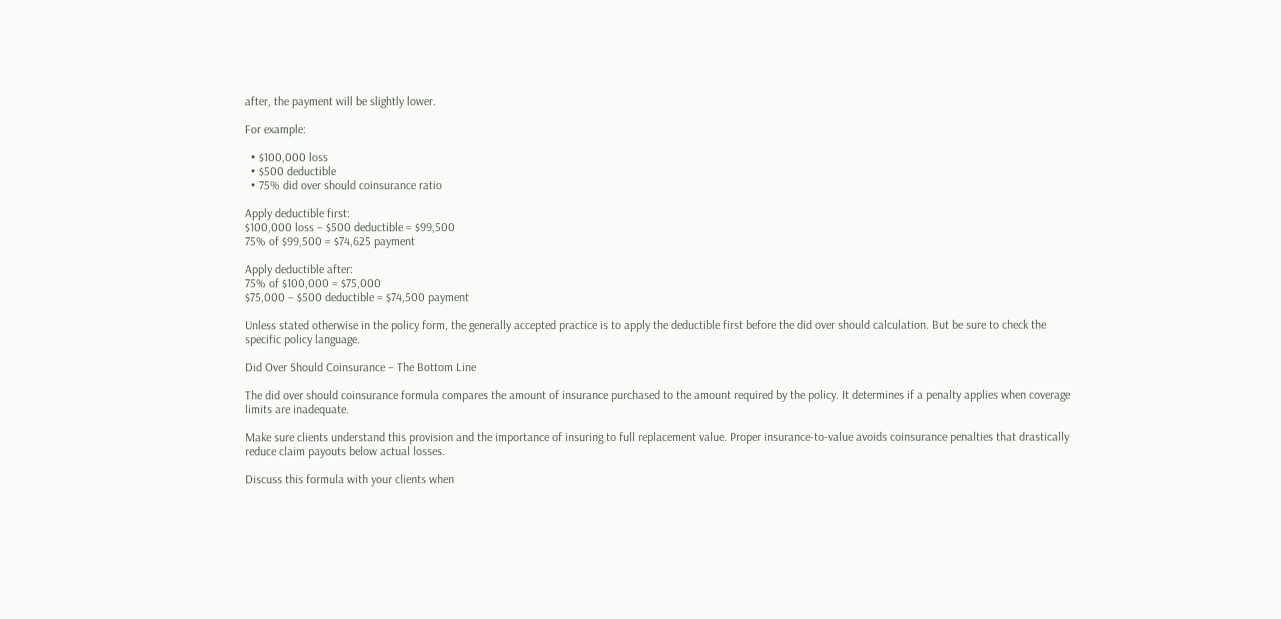after, the payment will be slightly lower.

For example:

  • $100,000 loss
  • $500 deductible
  • 75% did over should coinsurance ratio

Apply deductible first:
$100,000 loss – $500 deductible = $99,500
75% of $99,500 = $74,625 payment

Apply deductible after:
75% of $100,000 = $75,000
$75,000 – $500 deductible = $74,500 payment

Unless stated otherwise in the policy form, the generally accepted practice is to apply the deductible first before the did over should calculation. But be sure to check the specific policy language.

Did Over Should Coinsurance – The Bottom Line

The did over should coinsurance formula compares the amount of insurance purchased to the amount required by the policy. It determines if a penalty applies when coverage limits are inadequate.

Make sure clients understand this provision and the importance of insuring to full replacement value. Proper insurance-to-value avoids coinsurance penalties that drastically reduce claim payouts below actual losses.

Discuss this formula with your clients when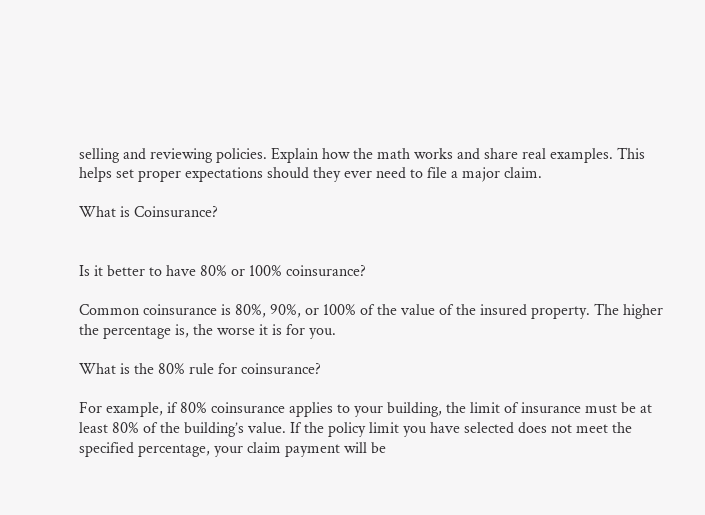selling and reviewing policies. Explain how the math works and share real examples. This helps set proper expectations should they ever need to file a major claim.

What is Coinsurance?


Is it better to have 80% or 100% coinsurance?

Common coinsurance is 80%, 90%, or 100% of the value of the insured property. The higher the percentage is, the worse it is for you.

What is the 80% rule for coinsurance?

For example, if 80% coinsurance applies to your building, the limit of insurance must be at least 80% of the building’s value. If the policy limit you have selected does not meet the specified percentage, your claim payment will be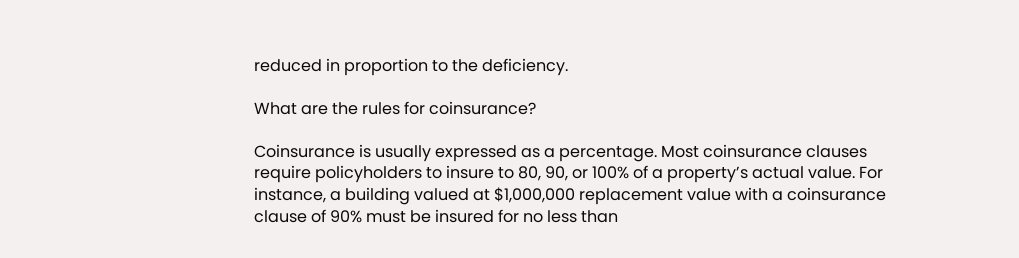reduced in proportion to the deficiency.

What are the rules for coinsurance?

Coinsurance is usually expressed as a percentage. Most coinsurance clauses require policyholders to insure to 80, 90, or 100% of a property’s actual value. For instance, a building valued at $1,000,000 replacement value with a coinsurance clause of 90% must be insured for no less than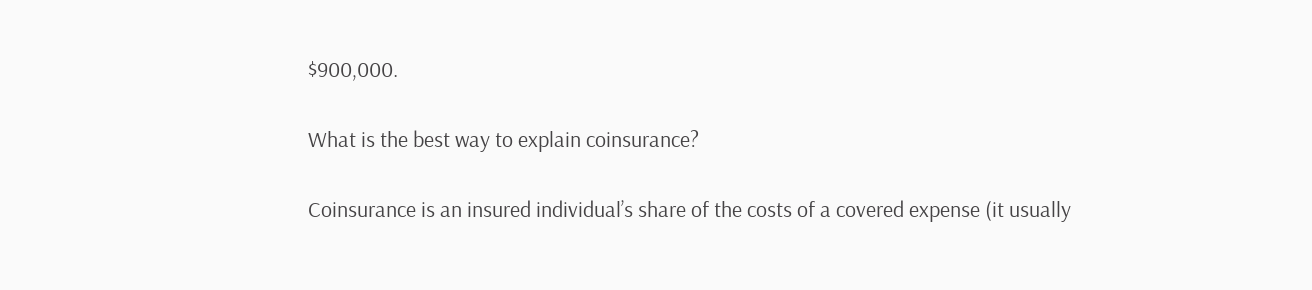$900,000.

What is the best way to explain coinsurance?

Coinsurance is an insured individual’s share of the costs of a covered expense (it usually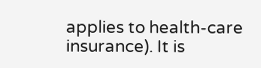applies to health-care insurance). It is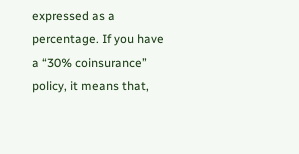expressed as a percentage. If you have a “30% coinsurance” policy, it means that,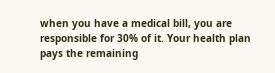when you have a medical bill, you are responsible for 30% of it. Your health plan pays the remaining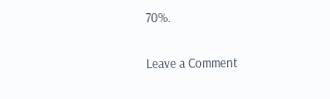70%.

Leave a Comment